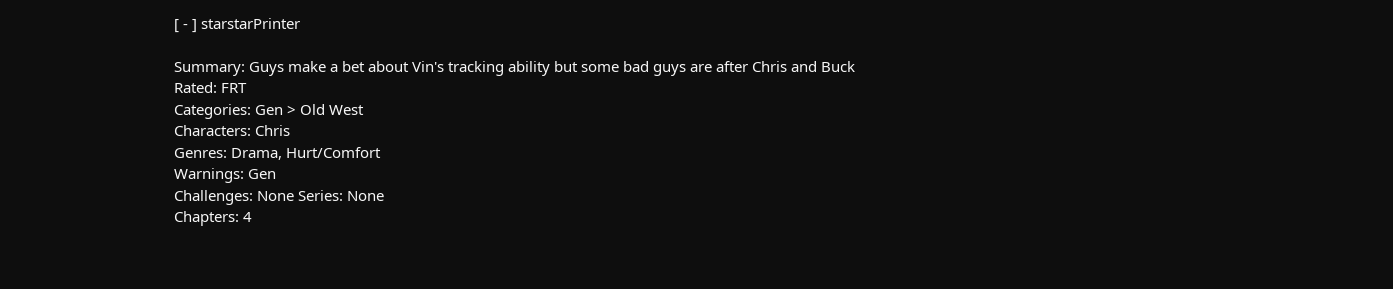[ - ] starstarPrinter

Summary: Guys make a bet about Vin's tracking ability but some bad guys are after Chris and Buck
Rated: FRT
Categories: Gen > Old West
Characters: Chris
Genres: Drama, Hurt/Comfort
Warnings: Gen
Challenges: None Series: None
Chapters: 4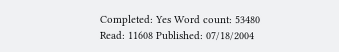Completed: Yes Word count: 53480 Read: 11608 Published: 07/18/2004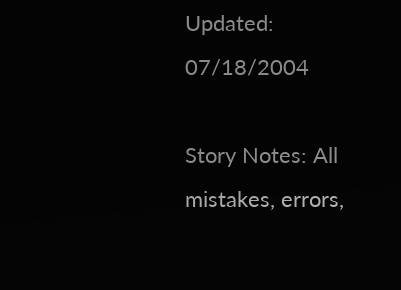Updated: 07/18/2004

Story Notes: All mistakes, errors,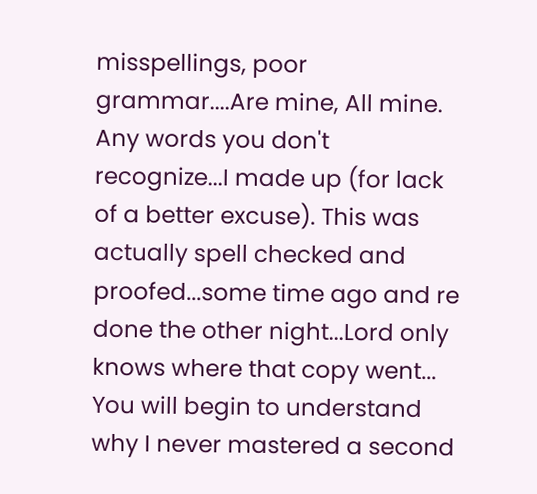misspellings, poor grammar....Are mine, All mine. Any words you don't recognize...I made up (for lack of a better excuse). This was actually spell checked and proofed...some time ago and re done the other night...Lord only knows where that copy went... You will begin to understand why I never mastered a second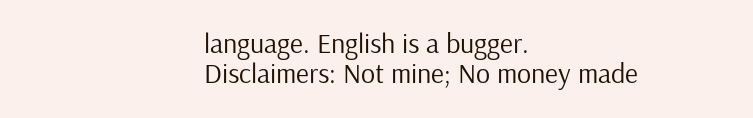language. English is a bugger.
Disclaimers: Not mine; No money made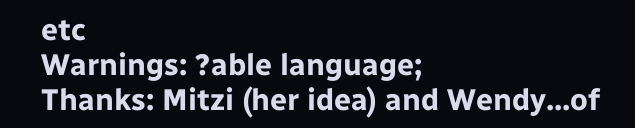etc
Warnings: ?able language;
Thanks: Mitzi (her idea) and Wendy...of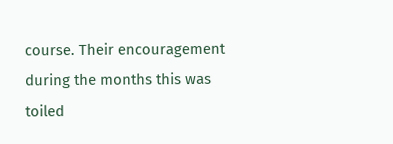course. Their encouragement during the months this was toiled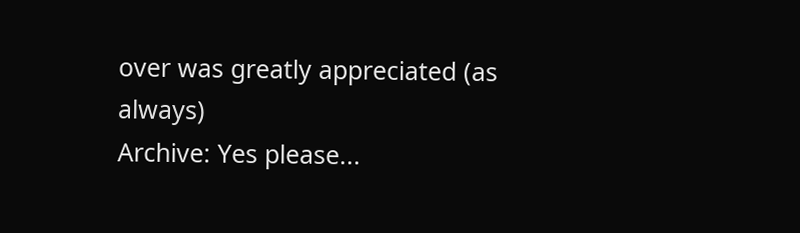over was greatly appreciated (as always)
Archive: Yes please...